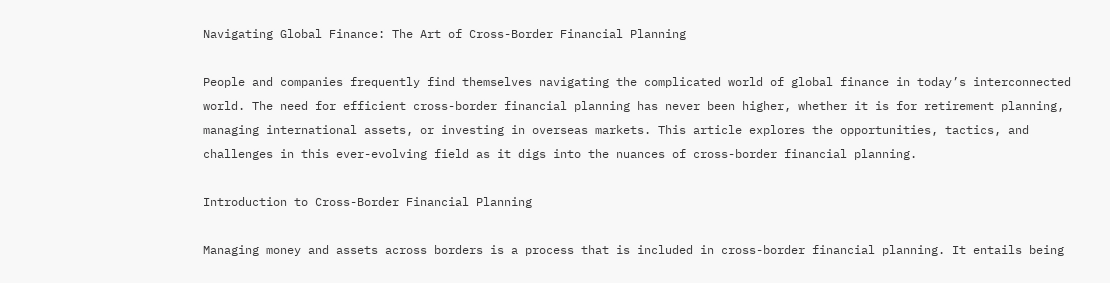Navigating Global Finance: The Art of Cross-Border Financial Planning

People and companies frequently find themselves navigating the complicated world of global finance in today’s interconnected world. The need for efficient cross-border financial planning has never been higher, whether it is for retirement planning, managing international assets, or investing in overseas markets. This article explores the opportunities, tactics, and challenges in this ever-evolving field as it digs into the nuances of cross-border financial planning.

Introduction to Cross-Border Financial Planning

Managing money and assets across borders is a process that is included in cross-border financial planning. It entails being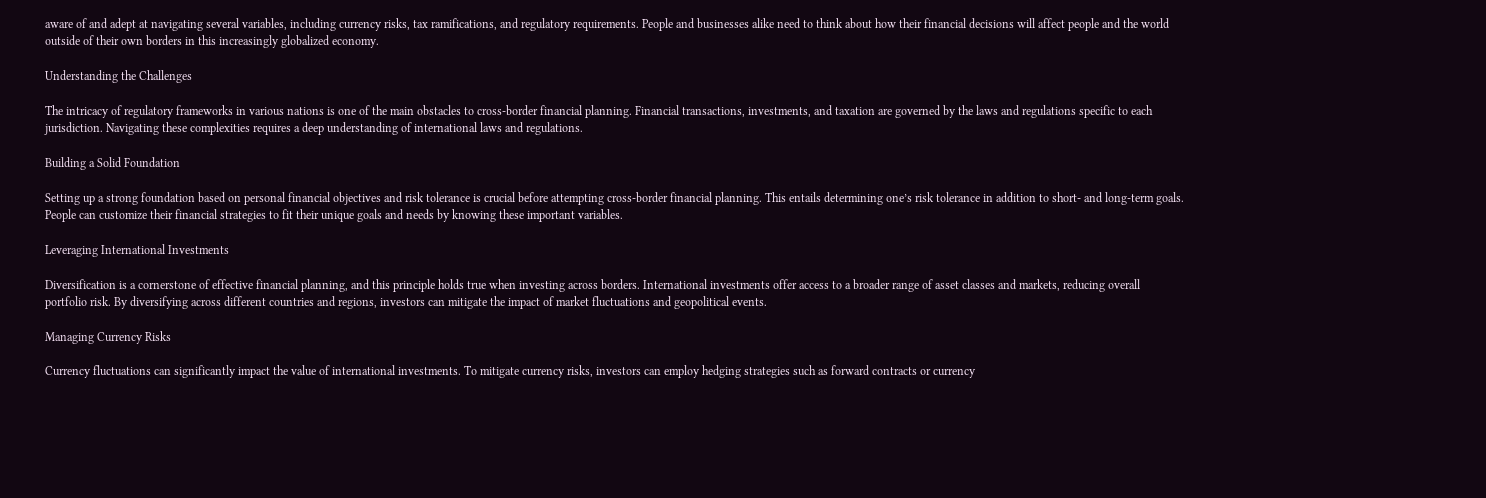aware of and adept at navigating several variables, including currency risks, tax ramifications, and regulatory requirements. People and businesses alike need to think about how their financial decisions will affect people and the world outside of their own borders in this increasingly globalized economy.

Understanding the Challenges

The intricacy of regulatory frameworks in various nations is one of the main obstacles to cross-border financial planning. Financial transactions, investments, and taxation are governed by the laws and regulations specific to each jurisdiction. Navigating these complexities requires a deep understanding of international laws and regulations.

Building a Solid Foundation

Setting up a strong foundation based on personal financial objectives and risk tolerance is crucial before attempting cross-border financial planning. This entails determining one’s risk tolerance in addition to short- and long-term goals. People can customize their financial strategies to fit their unique goals and needs by knowing these important variables.

Leveraging International Investments

Diversification is a cornerstone of effective financial planning, and this principle holds true when investing across borders. International investments offer access to a broader range of asset classes and markets, reducing overall portfolio risk. By diversifying across different countries and regions, investors can mitigate the impact of market fluctuations and geopolitical events.

Managing Currency Risks

Currency fluctuations can significantly impact the value of international investments. To mitigate currency risks, investors can employ hedging strategies such as forward contracts or currency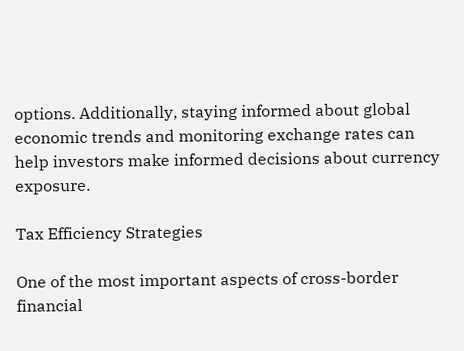options. Additionally, staying informed about global economic trends and monitoring exchange rates can help investors make informed decisions about currency exposure.

Tax Efficiency Strategies

One of the most important aspects of cross-border financial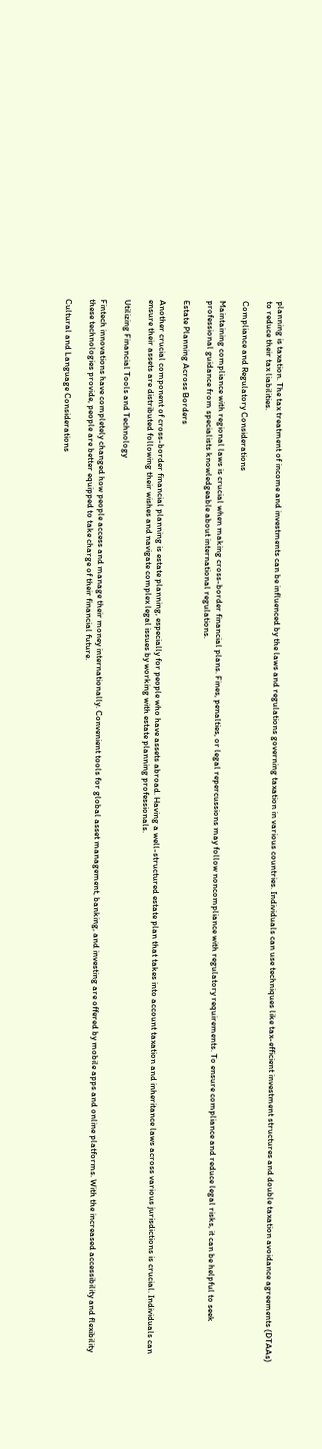planning is taxation. The tax treatment of income and investments can be influenced by the laws and regulations governing taxation in various countries. Individuals can use techniques like tax-efficient investment structures and double taxation avoidance agreements (DTAAs) to reduce their tax liabilities.

Compliance and Regulatory Considerations

Maintaining compliance with regional laws is crucial when making cross-border financial plans. Fines, penalties, or legal repercussions may follow noncompliance with regulatory requirements. To ensure compliance and reduce legal risks, it can be helpful to seek professional guidance from specialists knowledgeable about international regulations.

Estate Planning Across Borders

Another crucial component of cross-border financial planning is estate planning, especially for people who have assets abroad. Having a well-structured estate plan that takes into account taxation and inheritance laws across various jurisdictions is crucial. Individuals can ensure their assets are distributed following their wishes and navigate complex legal issues by working with estate planning professionals.

Utilizing Financial Tools and Technology

Fintech innovations have completely changed how people access and manage their money internationally. Convenient tools for global asset management, banking, and investing are offered by mobile apps and online platforms. With the increased accessibility and flexibility these technologies provide, people are better equipped to take charge of their financial future.

Cultural and Language Considerations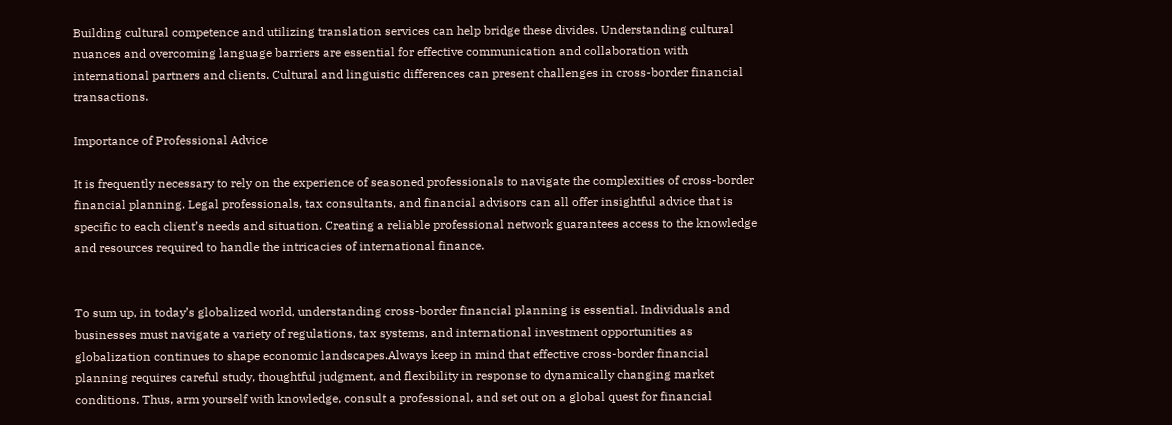Building cultural competence and utilizing translation services can help bridge these divides. Understanding cultural nuances and overcoming language barriers are essential for effective communication and collaboration with international partners and clients. Cultural and linguistic differences can present challenges in cross-border financial transactions.

Importance of Professional Advice

It is frequently necessary to rely on the experience of seasoned professionals to navigate the complexities of cross-border financial planning. Legal professionals, tax consultants, and financial advisors can all offer insightful advice that is specific to each client’s needs and situation. Creating a reliable professional network guarantees access to the knowledge and resources required to handle the intricacies of international finance.


To sum up, in today’s globalized world, understanding cross-border financial planning is essential. Individuals and businesses must navigate a variety of regulations, tax systems, and international investment opportunities as globalization continues to shape economic landscapes.Always keep in mind that effective cross-border financial planning requires careful study, thoughtful judgment, and flexibility in response to dynamically changing market conditions. Thus, arm yourself with knowledge, consult a professional, and set out on a global quest for financial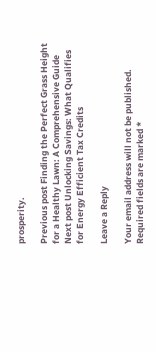prosperity.

Previous post Finding the Perfect Grass Height for a Healthy Lawn: A Comprehensive Guide
Next post Unlocking Savings: What Qualifies for Energy Efficient Tax Credits

Leave a Reply

Your email address will not be published. Required fields are marked *